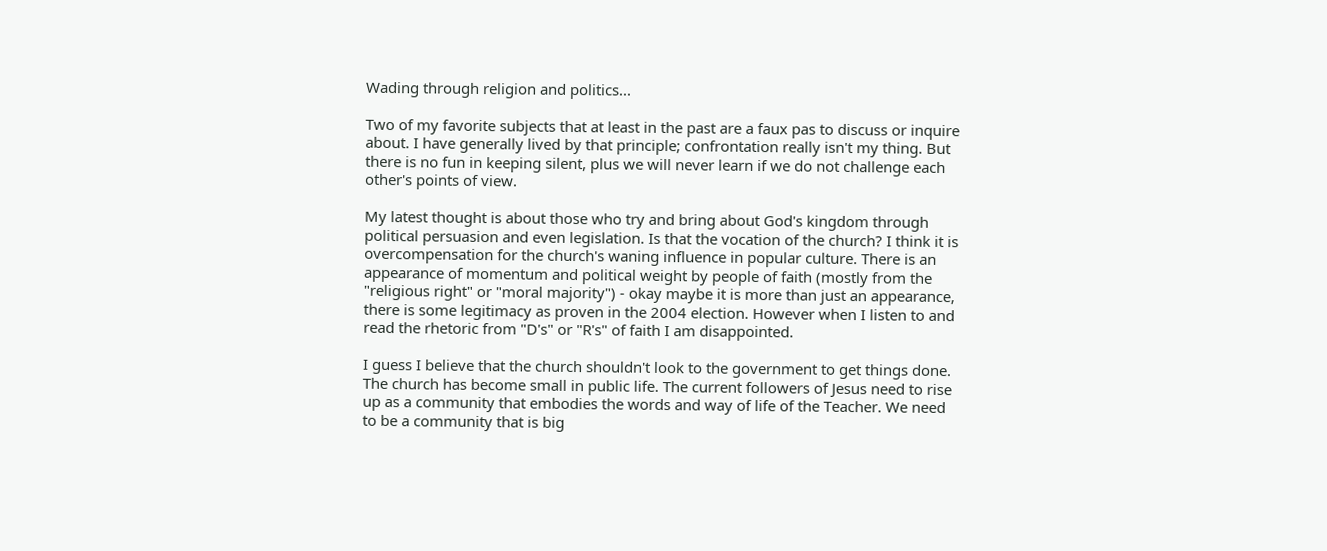Wading through religion and politics...

Two of my favorite subjects that at least in the past are a faux pas to discuss or inquire about. I have generally lived by that principle; confrontation really isn't my thing. But there is no fun in keeping silent, plus we will never learn if we do not challenge each other's points of view.

My latest thought is about those who try and bring about God's kingdom through political persuasion and even legislation. Is that the vocation of the church? I think it is overcompensation for the church's waning influence in popular culture. There is an appearance of momentum and political weight by people of faith (mostly from the "religious right" or "moral majority") - okay maybe it is more than just an appearance, there is some legitimacy as proven in the 2004 election. However when I listen to and read the rhetoric from "D's" or "R's" of faith I am disappointed.

I guess I believe that the church shouldn't look to the government to get things done. The church has become small in public life. The current followers of Jesus need to rise up as a community that embodies the words and way of life of the Teacher. We need to be a community that is big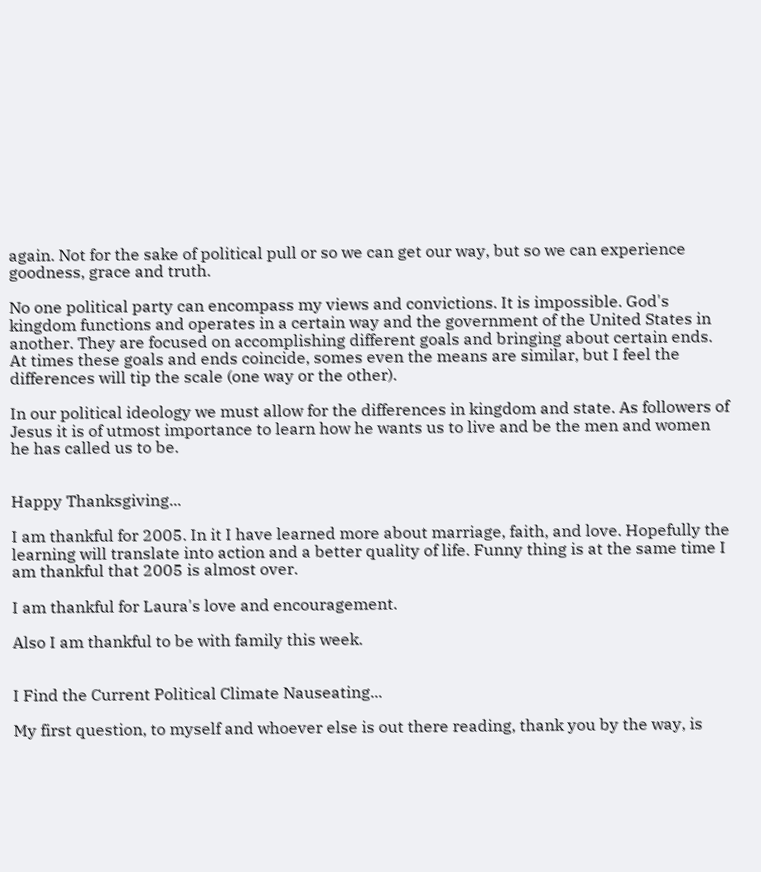again. Not for the sake of political pull or so we can get our way, but so we can experience goodness, grace and truth.

No one political party can encompass my views and convictions. It is impossible. God's kingdom functions and operates in a certain way and the government of the United States in another. They are focused on accomplishing different goals and bringing about certain ends. At times these goals and ends coincide, somes even the means are similar, but I feel the differences will tip the scale (one way or the other).

In our political ideology we must allow for the differences in kingdom and state. As followers of Jesus it is of utmost importance to learn how he wants us to live and be the men and women he has called us to be.


Happy Thanksgiving...

I am thankful for 2005. In it I have learned more about marriage, faith, and love. Hopefully the learning will translate into action and a better quality of life. Funny thing is at the same time I am thankful that 2005 is almost over.

I am thankful for Laura's love and encouragement.

Also I am thankful to be with family this week.


I Find the Current Political Climate Nauseating...

My first question, to myself and whoever else is out there reading, thank you by the way, is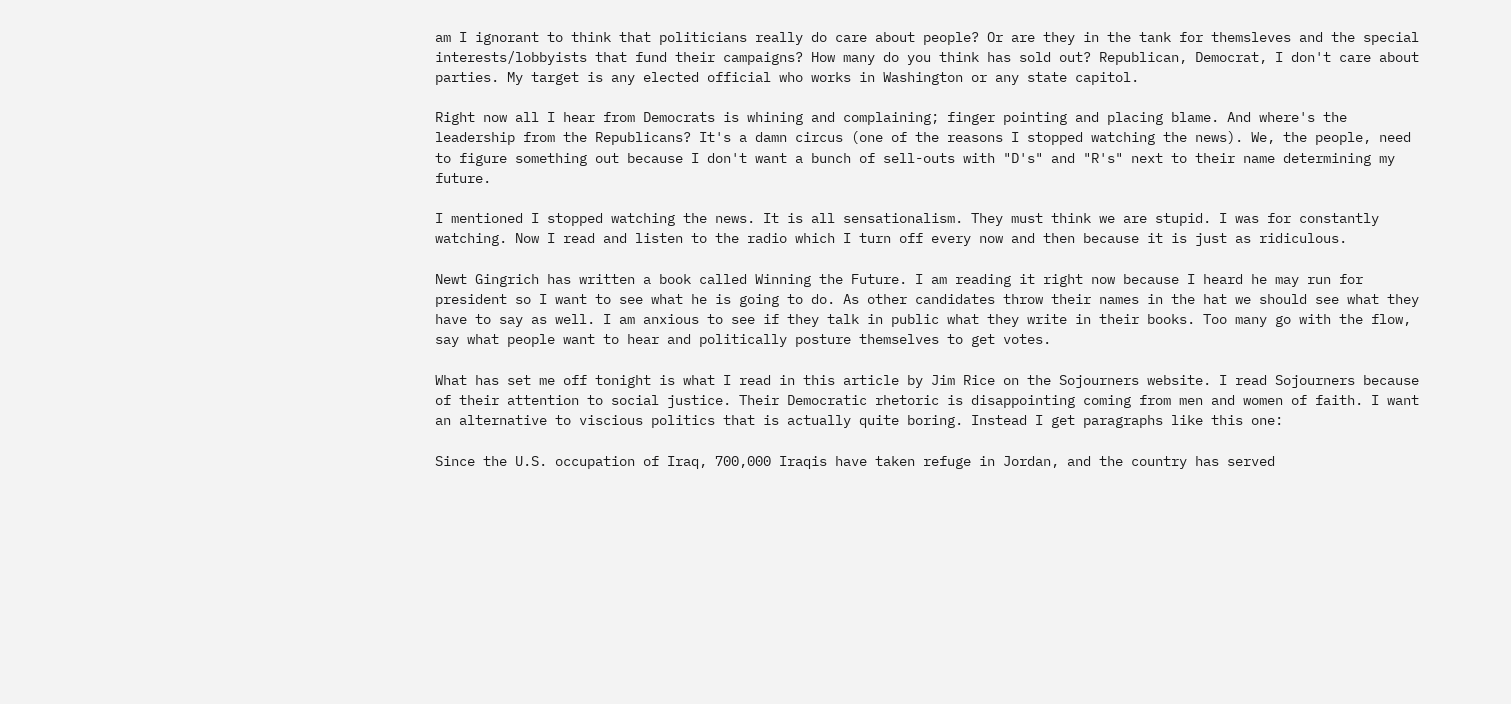am I ignorant to think that politicians really do care about people? Or are they in the tank for themsleves and the special interests/lobbyists that fund their campaigns? How many do you think has sold out? Republican, Democrat, I don't care about parties. My target is any elected official who works in Washington or any state capitol.

Right now all I hear from Democrats is whining and complaining; finger pointing and placing blame. And where's the leadership from the Republicans? It's a damn circus (one of the reasons I stopped watching the news). We, the people, need to figure something out because I don't want a bunch of sell-outs with "D's" and "R's" next to their name determining my future.

I mentioned I stopped watching the news. It is all sensationalism. They must think we are stupid. I was for constantly watching. Now I read and listen to the radio which I turn off every now and then because it is just as ridiculous.

Newt Gingrich has written a book called Winning the Future. I am reading it right now because I heard he may run for president so I want to see what he is going to do. As other candidates throw their names in the hat we should see what they have to say as well. I am anxious to see if they talk in public what they write in their books. Too many go with the flow, say what people want to hear and politically posture themselves to get votes.

What has set me off tonight is what I read in this article by Jim Rice on the Sojourners website. I read Sojourners because of their attention to social justice. Their Democratic rhetoric is disappointing coming from men and women of faith. I want an alternative to viscious politics that is actually quite boring. Instead I get paragraphs like this one:

Since the U.S. occupation of Iraq, 700,000 Iraqis have taken refuge in Jordan, and the country has served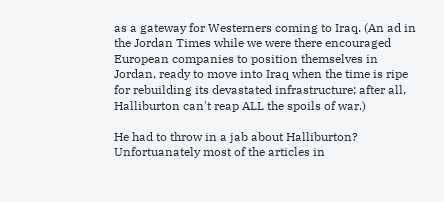as a gateway for Westerners coming to Iraq. (An ad in the Jordan Times while we were there encouraged European companies to position themselves in Jordan, ready to move into Iraq when the time is ripe for rebuilding its devastated infrastructure; after all, Halliburton can't reap ALL the spoils of war.)

He had to throw in a jab about Halliburton? Unfortuanately most of the articles in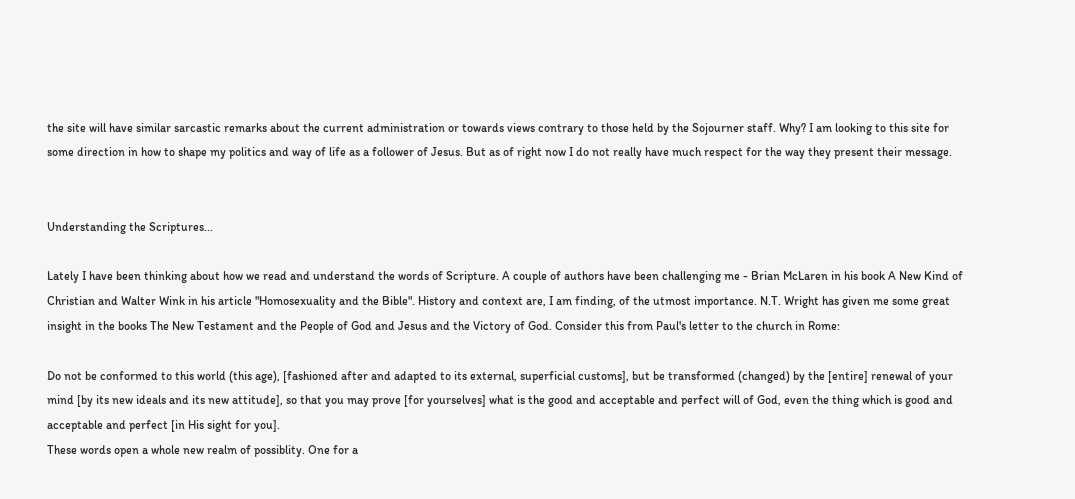the site will have similar sarcastic remarks about the current administration or towards views contrary to those held by the Sojourner staff. Why? I am looking to this site for some direction in how to shape my politics and way of life as a follower of Jesus. But as of right now I do not really have much respect for the way they present their message.


Understanding the Scriptures...

Lately I have been thinking about how we read and understand the words of Scripture. A couple of authors have been challenging me - Brian McLaren in his book A New Kind of Christian and Walter Wink in his article "Homosexuality and the Bible". History and context are, I am finding, of the utmost importance. N.T. Wright has given me some great insight in the books The New Testament and the People of God and Jesus and the Victory of God. Consider this from Paul's letter to the church in Rome:

Do not be conformed to this world (this age), [fashioned after and adapted to its external, superficial customs], but be transformed (changed) by the [entire] renewal of your mind [by its new ideals and its new attitude], so that you may prove [for yourselves] what is the good and acceptable and perfect will of God, even the thing which is good and acceptable and perfect [in His sight for you].
These words open a whole new realm of possiblity. One for a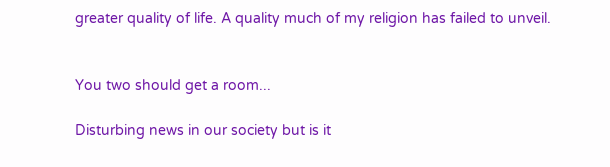greater quality of life. A quality much of my religion has failed to unveil.


You two should get a room...

Disturbing news in our society but is it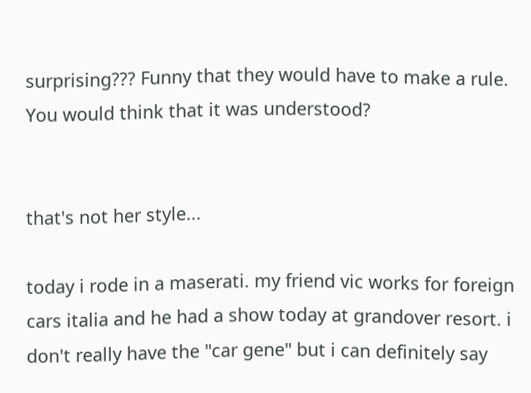surprising??? Funny that they would have to make a rule. You would think that it was understood?


that's not her style...

today i rode in a maserati. my friend vic works for foreign cars italia and he had a show today at grandover resort. i don't really have the "car gene" but i can definitely say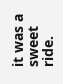it was a sweet ride.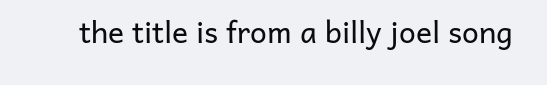the title is from a billy joel song